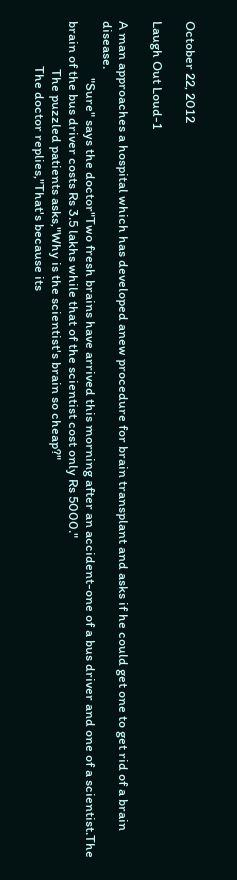October 22, 2012

Laugh Out Loud-1

A man approaches a hospital which has developed anew procedure for brain transplant and asks if he could get one to get rid of a brain disease.
                   "Sure" says the doctor"Two fresh brains have arrived this morning after an accident-one of a bus driver and one of a scientist.The brain of the bus driver costs Rs 3.5 lakhs while that of the scientist cost only Rs 5000."
                The puzzled patients asks,"Why is the scientist's brain so cheap?"
               The doctor replies,"That's because its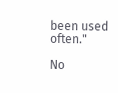been used often."

No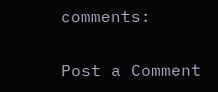comments:

Post a Comment